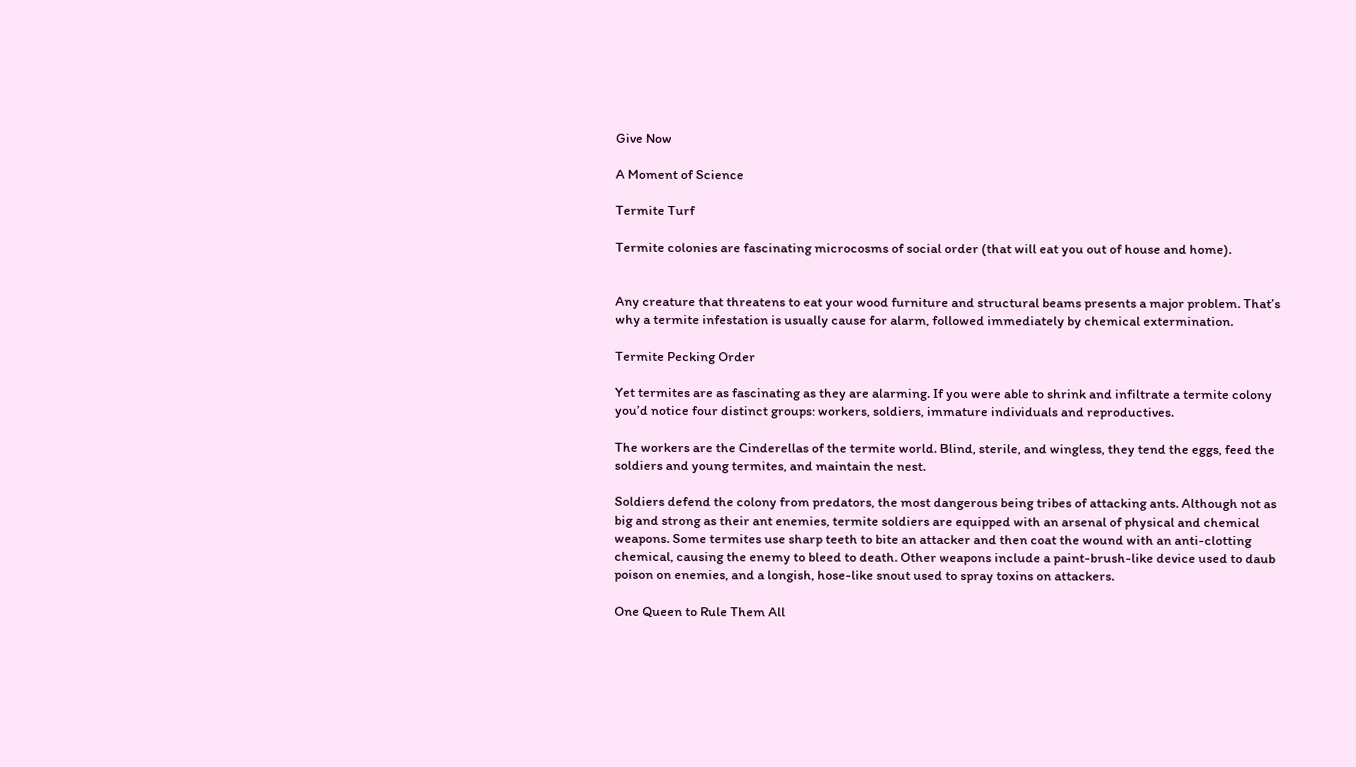Give Now

A Moment of Science

Termite Turf

Termite colonies are fascinating microcosms of social order (that will eat you out of house and home).


Any creature that threatens to eat your wood furniture and structural beams presents a major problem. That’s why a termite infestation is usually cause for alarm, followed immediately by chemical extermination.

Termite Pecking Order

Yet termites are as fascinating as they are alarming. If you were able to shrink and infiltrate a termite colony you’d notice four distinct groups: workers, soldiers, immature individuals and reproductives.

The workers are the Cinderellas of the termite world. Blind, sterile, and wingless, they tend the eggs, feed the soldiers and young termites, and maintain the nest.

Soldiers defend the colony from predators, the most dangerous being tribes of attacking ants. Although not as big and strong as their ant enemies, termite soldiers are equipped with an arsenal of physical and chemical weapons. Some termites use sharp teeth to bite an attacker and then coat the wound with an anti-clotting chemical, causing the enemy to bleed to death. Other weapons include a paint-brush-like device used to daub poison on enemies, and a longish, hose-like snout used to spray toxins on attackers.

One Queen to Rule Them All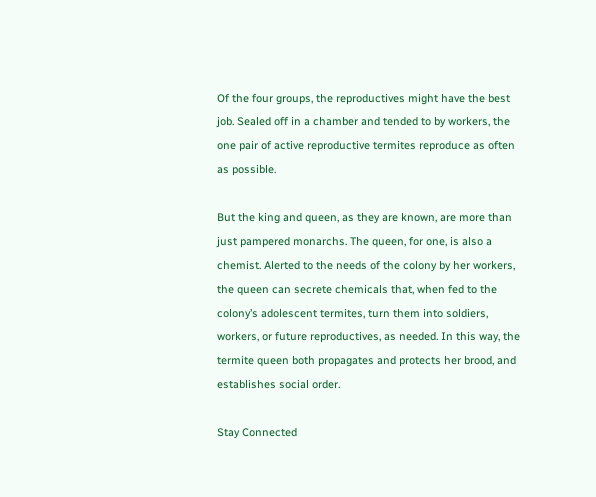Of the four groups, the reproductives might have the best job. Sealed off in a chamber and tended to by workers, the one pair of active reproductive termites reproduce as often as possible.

But the king and queen, as they are known, are more than just pampered monarchs. The queen, for one, is also a chemist. Alerted to the needs of the colony by her workers, the queen can secrete chemicals that, when fed to the colony’s adolescent termites, turn them into soldiers, workers, or future reproductives, as needed. In this way, the termite queen both propagates and protects her brood, and establishes social order.

Stay Connected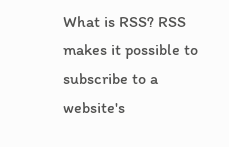What is RSS? RSS makes it possible to subscribe to a website's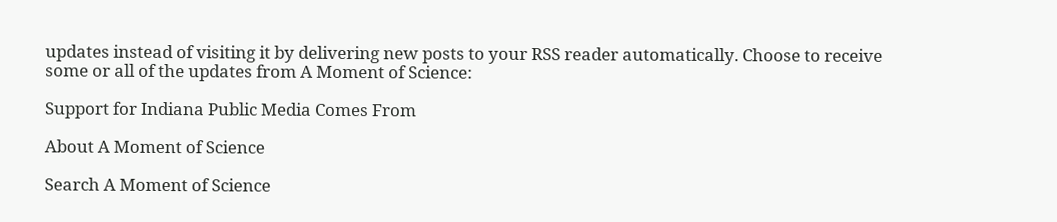updates instead of visiting it by delivering new posts to your RSS reader automatically. Choose to receive some or all of the updates from A Moment of Science:

Support for Indiana Public Media Comes From

About A Moment of Science

Search A Moment of Science